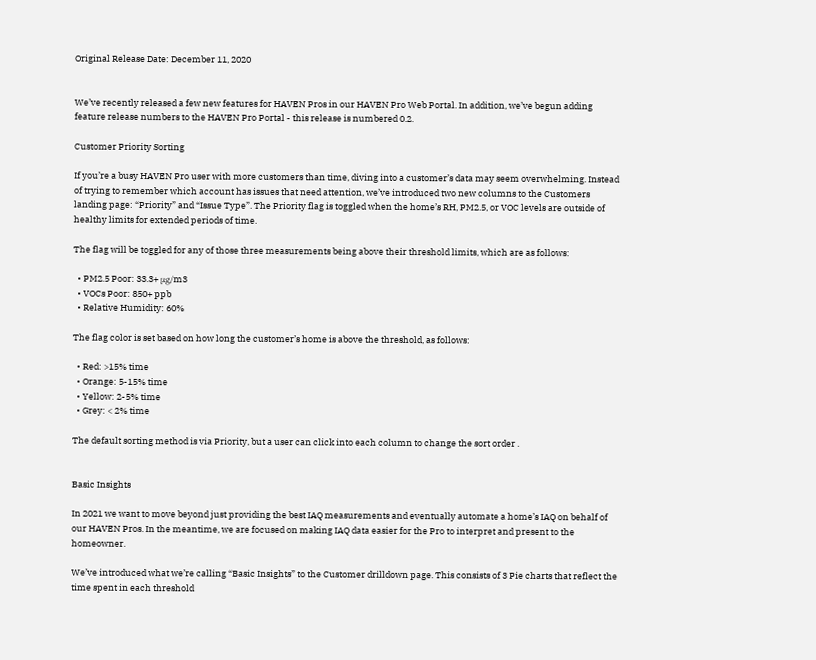Original Release Date: December 11, 2020


We’ve recently released a few new features for HAVEN Pros in our HAVEN Pro Web Portal. In addition, we’ve begun adding feature release numbers to the HAVEN Pro Portal - this release is numbered 0.2.

Customer Priority Sorting

If you’re a busy HAVEN Pro user with more customers than time, diving into a customer’s data may seem overwhelming. Instead of trying to remember which account has issues that need attention, we’ve introduced two new columns to the Customers landing page: “Priority” and “Issue Type”. The Priority flag is toggled when the home’s RH, PM2.5, or VOC levels are outside of healthy limits for extended periods of time.

The flag will be toggled for any of those three measurements being above their threshold limits, which are as follows:

  • PM2.5 Poor: 33.3+ μg/m3
  • VOCs Poor: 850+ ppb
  • Relative Humidity: 60%

The flag color is set based on how long the customer’s home is above the threshold, as follows:

  • Red: >15% time
  • Orange: 5-15% time
  • Yellow: 2-5% time
  • Grey: < 2% time

The default sorting method is via Priority, but a user can click into each column to change the sort order .


Basic Insights

In 2021 we want to move beyond just providing the best IAQ measurements and eventually automate a home’s IAQ on behalf of our HAVEN Pros. In the meantime, we are focused on making IAQ data easier for the Pro to interpret and present to the homeowner.

We’ve introduced what we’re calling “Basic Insights” to the Customer drilldown page. This consists of 3 Pie charts that reflect the time spent in each threshold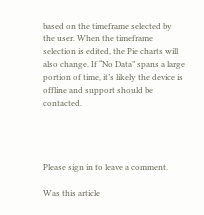based on the timeframe selected by the user. When the timeframe selection is edited, the Pie charts will also change. If “No Data” spans a large portion of time, it’s likely the device is offline and support should be contacted.




Please sign in to leave a comment.

Was this article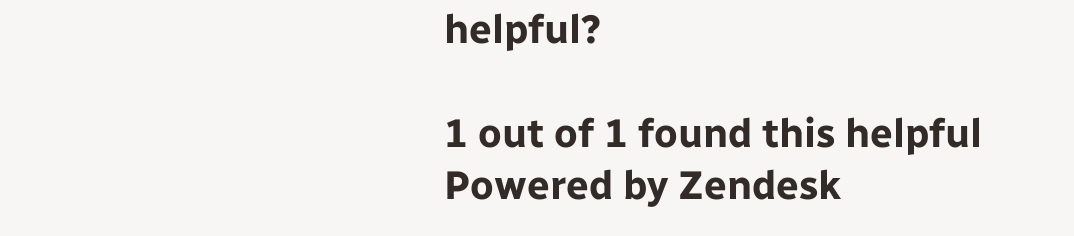helpful?

1 out of 1 found this helpful
Powered by Zendesk